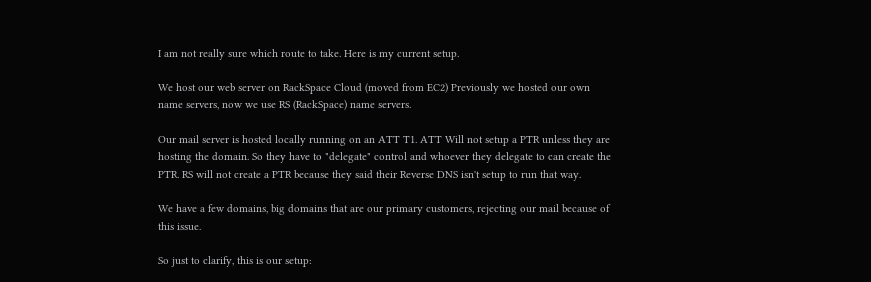I am not really sure which route to take. Here is my current setup.

We host our web server on RackSpace Cloud (moved from EC2) Previously we hosted our own name servers, now we use RS (RackSpace) name servers.

Our mail server is hosted locally running on an ATT T1. ATT Will not setup a PTR unless they are hosting the domain. So they have to "delegate" control and whoever they delegate to can create the PTR. RS will not create a PTR because they said their Reverse DNS isn't setup to run that way.

We have a few domains, big domains that are our primary customers, rejecting our mail because of this issue.

So just to clarify, this is our setup: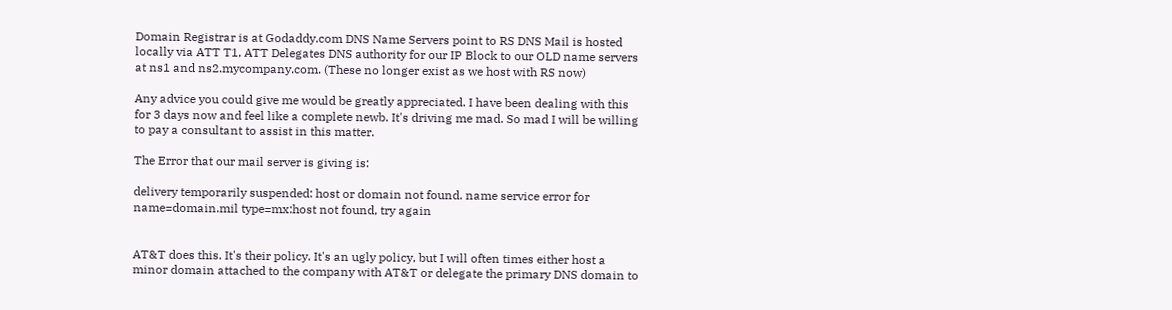Domain Registrar is at Godaddy.com DNS Name Servers point to RS DNS Mail is hosted locally via ATT T1, ATT Delegates DNS authority for our IP Block to our OLD name servers at ns1 and ns2.mycompany.com. (These no longer exist as we host with RS now)

Any advice you could give me would be greatly appreciated. I have been dealing with this for 3 days now and feel like a complete newb. It's driving me mad. So mad I will be willing to pay a consultant to assist in this matter.

The Error that our mail server is giving is:

delivery temporarily suspended: host or domain not found. name service error for name=domain.mil type=mx:host not found, try again


AT&T does this. It's their policy. It's an ugly policy, but I will often times either host a minor domain attached to the company with AT&T or delegate the primary DNS domain to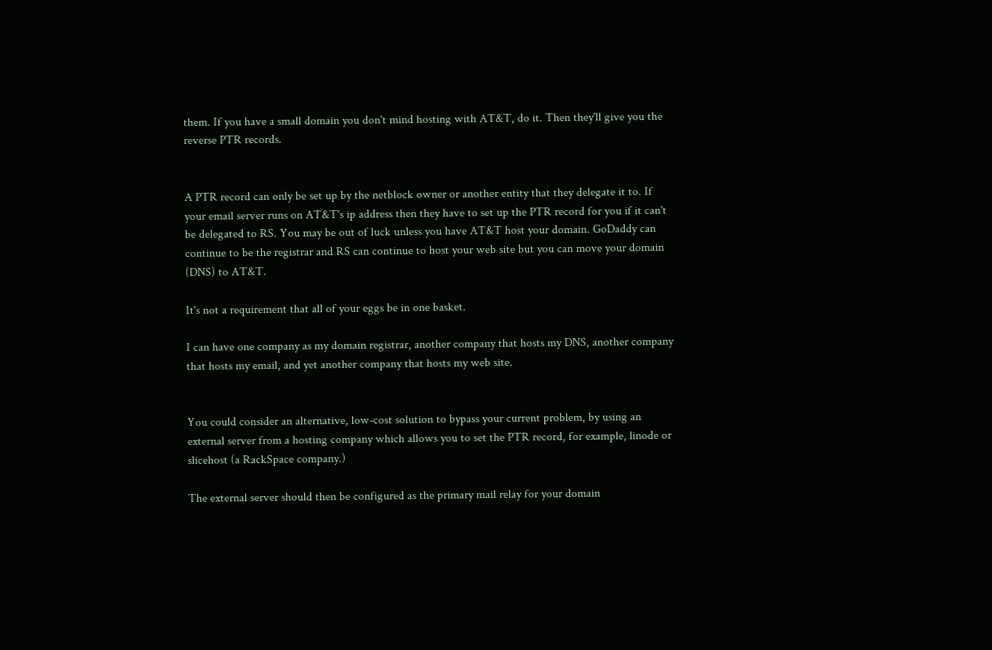them. If you have a small domain you don't mind hosting with AT&T, do it. Then they'll give you the reverse PTR records.


A PTR record can only be set up by the netblock owner or another entity that they delegate it to. If your email server runs on AT&T's ip address then they have to set up the PTR record for you if it can't be delegated to RS. You may be out of luck unless you have AT&T host your domain. GoDaddy can continue to be the registrar and RS can continue to host your web site but you can move your domain (DNS) to AT&T.

It's not a requirement that all of your eggs be in one basket.

I can have one company as my domain registrar, another company that hosts my DNS, another company that hosts my email, and yet another company that hosts my web site.


You could consider an alternative, low-cost solution to bypass your current problem, by using an external server from a hosting company which allows you to set the PTR record, for example, linode or slicehost (a RackSpace company.)

The external server should then be configured as the primary mail relay for your domain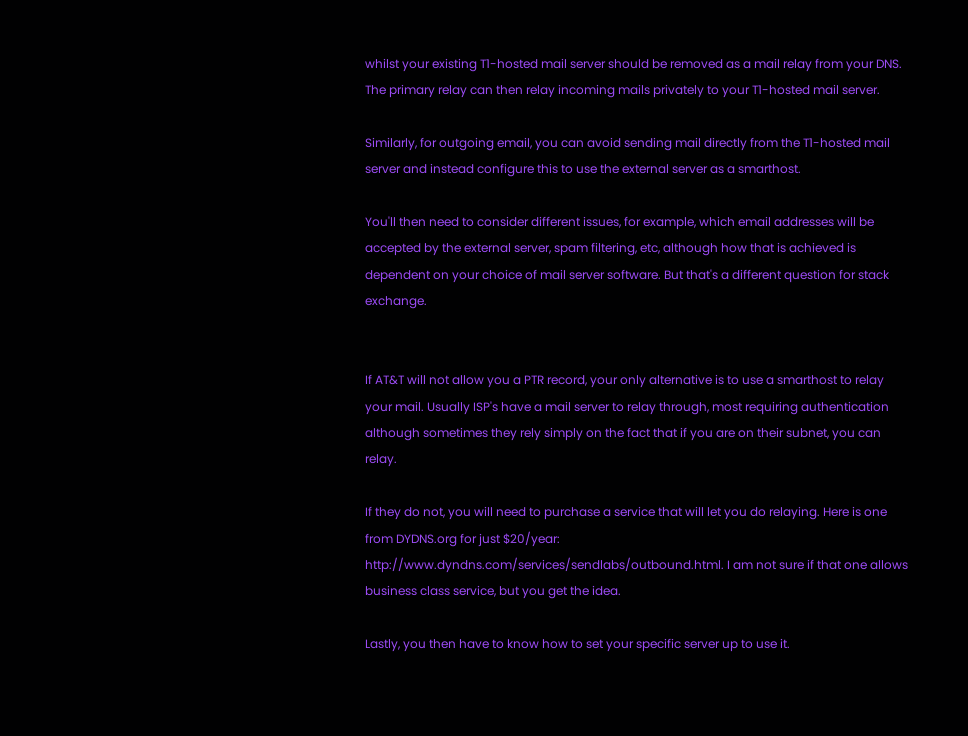whilst your existing T1-hosted mail server should be removed as a mail relay from your DNS. The primary relay can then relay incoming mails privately to your T1-hosted mail server.

Similarly, for outgoing email, you can avoid sending mail directly from the T1-hosted mail server and instead configure this to use the external server as a smarthost.

You'll then need to consider different issues, for example, which email addresses will be accepted by the external server, spam filtering, etc, although how that is achieved is dependent on your choice of mail server software. But that's a different question for stack exchange.


If AT&T will not allow you a PTR record, your only alternative is to use a smarthost to relay your mail. Usually ISP's have a mail server to relay through, most requiring authentication although sometimes they rely simply on the fact that if you are on their subnet, you can relay.

If they do not, you will need to purchase a service that will let you do relaying. Here is one from DYDNS.org for just $20/year: http://www.dyndns.com/services/sendlabs/outbound.html. I am not sure if that one allows business class service, but you get the idea.

Lastly, you then have to know how to set your specific server up to use it.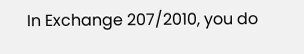In Exchange 207/2010, you do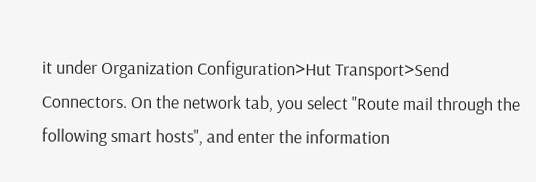it under Organization Configuration>Hut Transport>Send Connectors. On the network tab, you select "Route mail through the following smart hosts", and enter the information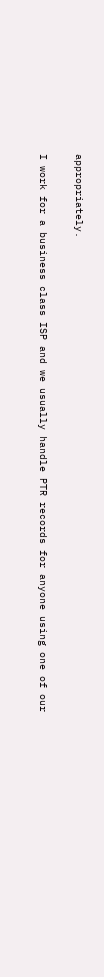appropriately.


I work for a business class ISP and we usually handle PTR records for anyone using one of our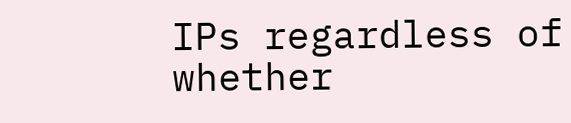IPs regardless of whether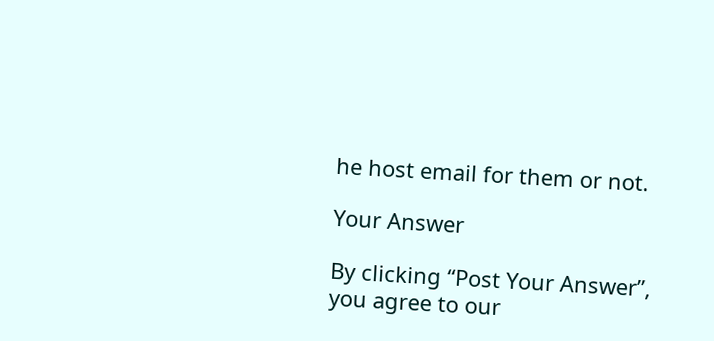he host email for them or not.

Your Answer

By clicking “Post Your Answer”, you agree to our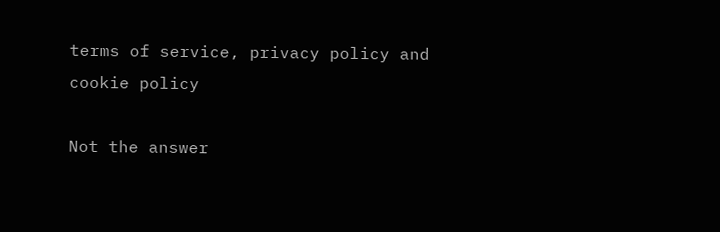terms of service, privacy policy and cookie policy

Not the answer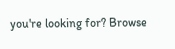you're looking for? Browse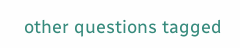other questions tagged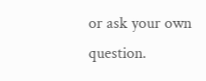or ask your own question.